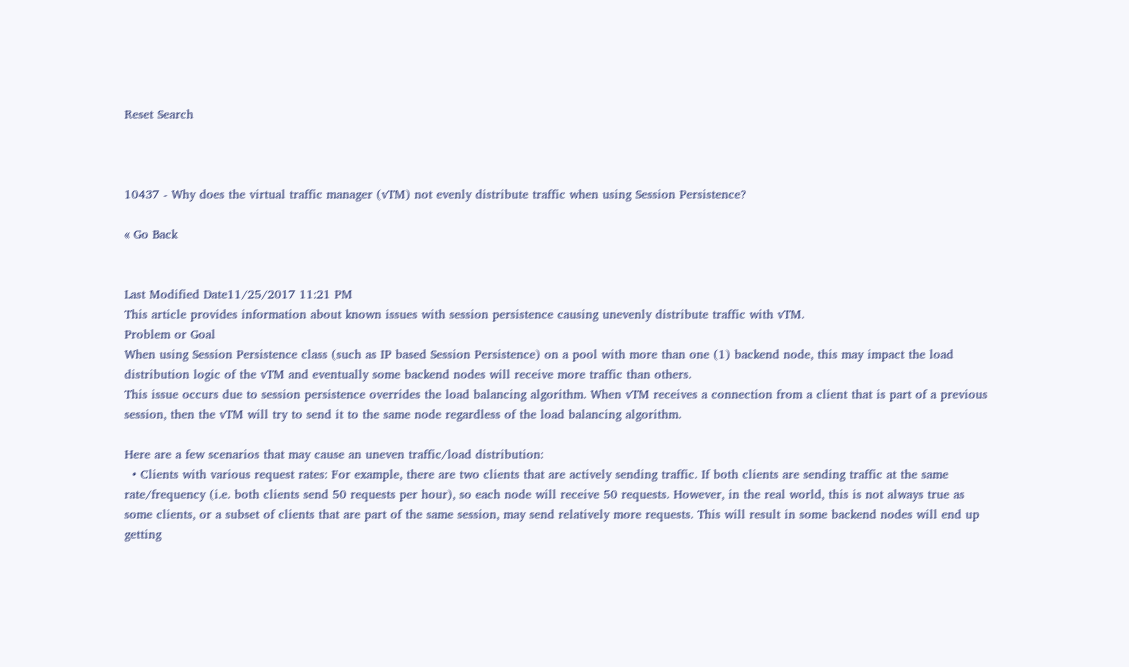Reset Search



10437 - Why does the virtual traffic manager (vTM) not evenly distribute traffic when using Session Persistence?

« Go Back


Last Modified Date11/25/2017 11:21 PM
This article provides information about known issues with session persistence causing unevenly distribute traffic with vTM.
Problem or Goal
When using Session Persistence class (such as IP based Session Persistence) on a pool with more than one (1) backend node, this may impact the load distribution logic of the vTM and eventually some backend nodes will receive more traffic than others.
This issue occurs due to session persistence overrides the load balancing algorithm. When vTM receives a connection from a client that is part of a previous session, then the vTM will try to send it to the same node regardless of the load balancing algorithm.

Here are a few scenarios that may cause an uneven traffic/load distribution:
  • Clients with various request rates: For example, there are two clients that are actively sending traffic. If both clients are sending traffic at the same rate/frequency (i.e. both clients send 50 requests per hour), so each node will receive 50 requests. However, in the real world, this is not always true as some clients, or a subset of clients that are part of the same session, may send relatively more requests. This will result in some backend nodes will end up getting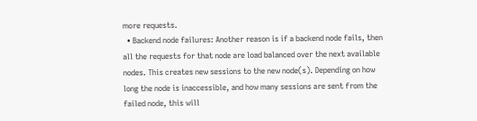more requests.
  • Backend node failures: Another reason is if a backend node fails, then all the requests for that node are load balanced over the next available nodes. This creates new sessions to the new node(s). Depending on how long the node is inaccessible, and how many sessions are sent from the failed node, this will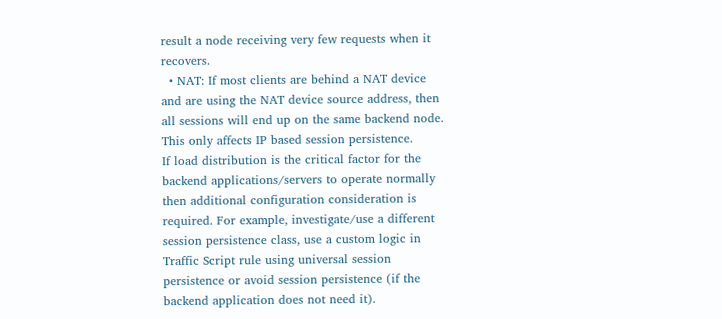result a node receiving very few requests when it recovers.
  • NAT: If most clients are behind a NAT device and are using the NAT device source address, then all sessions will end up on the same backend node. This only affects IP based session persistence.
If load distribution is the critical factor for the backend applications/servers to operate normally then additional configuration consideration is required. For example, investigate/use a different session persistence class, use a custom logic in Traffic Script rule using universal session persistence or avoid session persistence (if the backend application does not need it).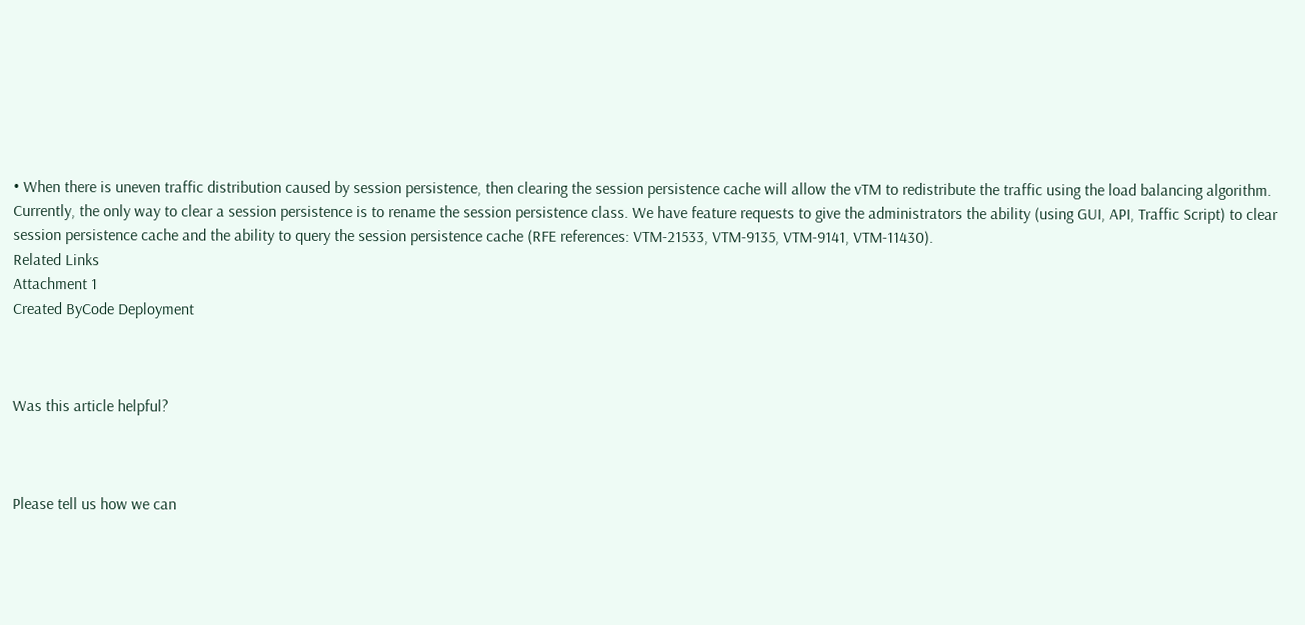• When there is uneven traffic distribution caused by session persistence, then clearing the session persistence cache will allow the vTM to redistribute the traffic using the load balancing algorithm.
Currently, the only way to clear a session persistence is to rename the session persistence class. We have feature requests to give the administrators the ability (using GUI, API, Traffic Script) to clear session persistence cache and the ability to query the session persistence cache (RFE references: VTM-21533, VTM-9135, VTM-9141, VTM-11430).
Related Links
Attachment 1
Created ByCode Deployment



Was this article helpful?



Please tell us how we can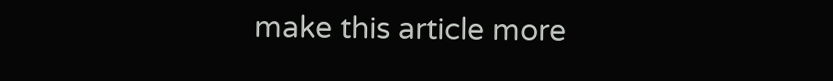make this article more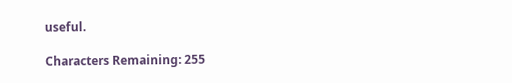useful.

Characters Remaining: 255